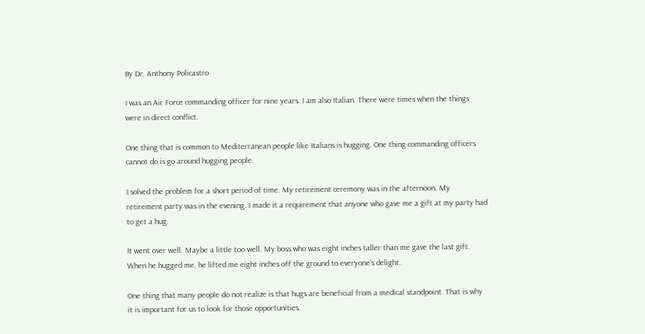By Dr. Anthony Policastro

I was an Air Force commanding officer for nine years. I am also Italian. There were times when the things were in direct conflict.

One thing that is common to Mediterranean people like Italians is hugging. One thing commanding officers cannot do is go around hugging people.

I solved the problem for a short period of time. My retirement ceremony was in the afternoon. My retirement party was in the evening. I made it a requirement that anyone who gave me a gift at my party had to get a hug.

It went over well. Maybe a little too well. My boss who was eight inches taller than me gave the last gift. When he hugged me, he lifted me eight inches off the ground to everyone’s delight.

One thing that many people do not realize is that hugs are beneficial from a medical standpoint. That is why it is important for us to look for those opportunities.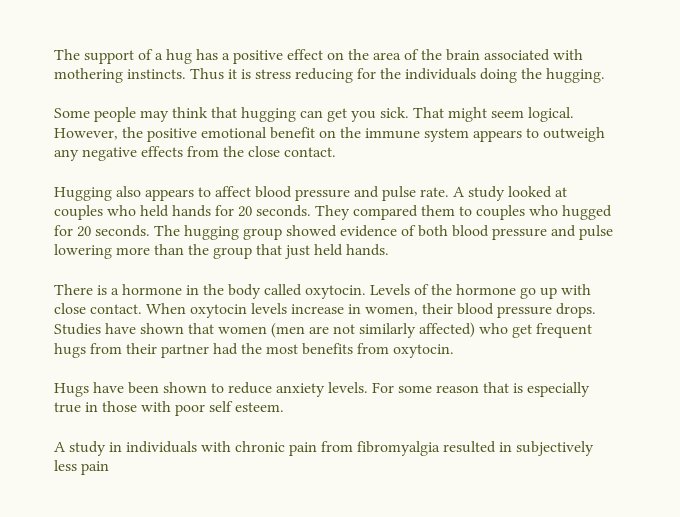The support of a hug has a positive effect on the area of the brain associated with mothering instincts. Thus it is stress reducing for the individuals doing the hugging.

Some people may think that hugging can get you sick. That might seem logical. However, the positive emotional benefit on the immune system appears to outweigh any negative effects from the close contact.

Hugging also appears to affect blood pressure and pulse rate. A study looked at couples who held hands for 20 seconds. They compared them to couples who hugged for 20 seconds. The hugging group showed evidence of both blood pressure and pulse lowering more than the group that just held hands.

There is a hormone in the body called oxytocin. Levels of the hormone go up with close contact. When oxytocin levels increase in women, their blood pressure drops. Studies have shown that women (men are not similarly affected) who get frequent hugs from their partner had the most benefits from oxytocin.

Hugs have been shown to reduce anxiety levels. For some reason that is especially true in those with poor self esteem.

A study in individuals with chronic pain from fibromyalgia resulted in subjectively less pain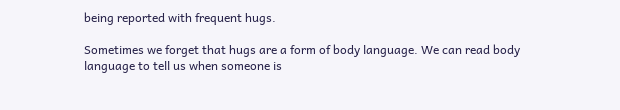being reported with frequent hugs.

Sometimes we forget that hugs are a form of body language. We can read body language to tell us when someone is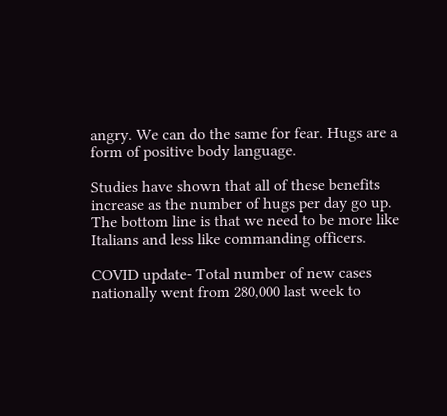angry. We can do the same for fear. Hugs are a form of positive body language.

Studies have shown that all of these benefits increase as the number of hugs per day go up. The bottom line is that we need to be more like Italians and less like commanding officers.

COVID update- Total number of new cases nationally went from 280,000 last week to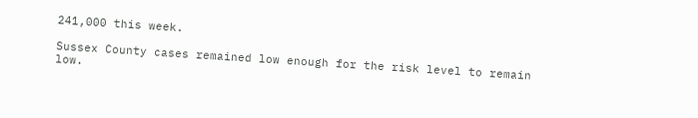241,000 this week.

Sussex County cases remained low enough for the risk level to remain low.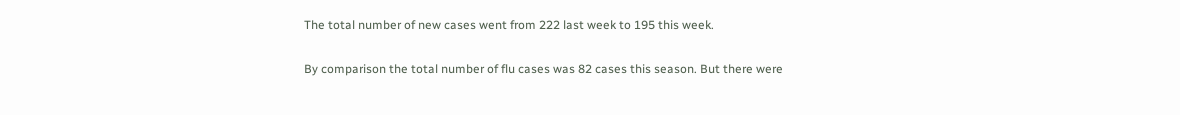The total number of new cases went from 222 last week to 195 this week.

By comparison the total number of flu cases was 82 cases this season. But there were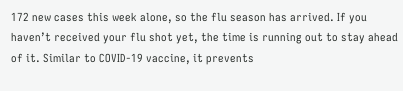172 new cases this week alone, so the flu season has arrived. If you haven’t received your flu shot yet, the time is running out to stay ahead of it. Similar to COVID-19 vaccine, it prevents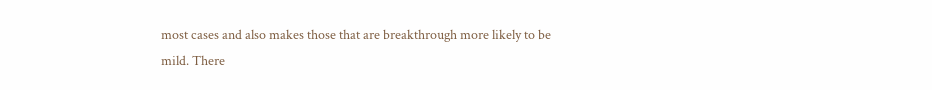most cases and also makes those that are breakthrough more likely to be mild. There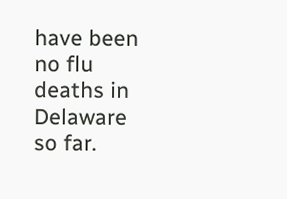have been no flu deaths in Delaware so far.